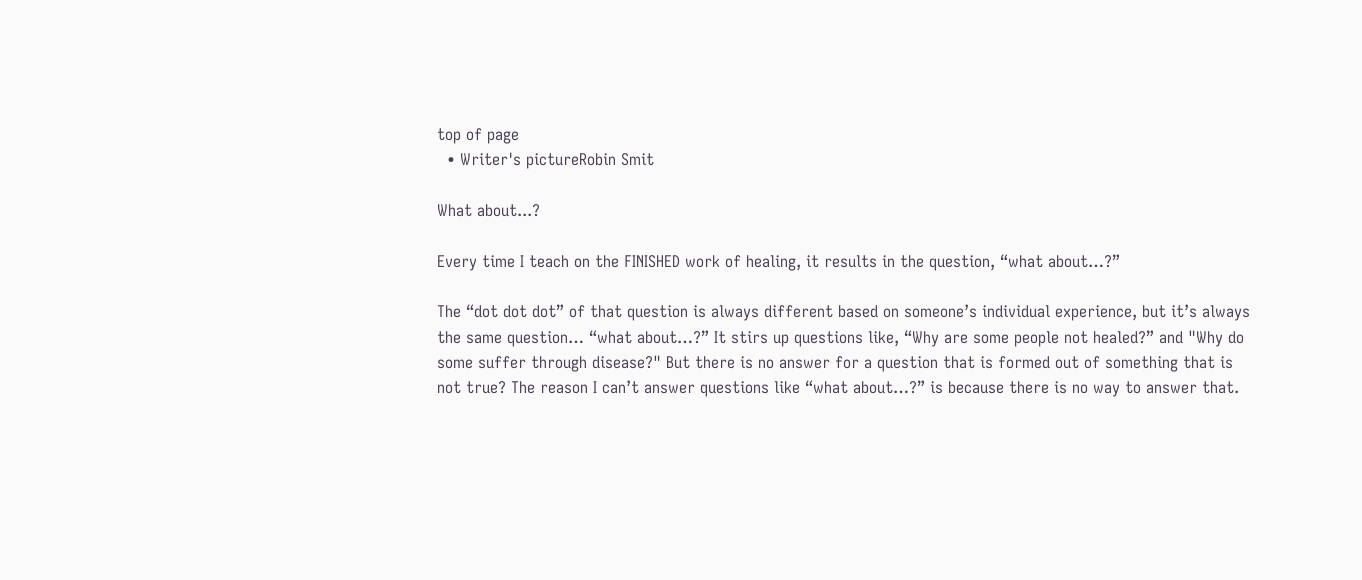top of page
  • Writer's pictureRobin Smit

What about...?

Every time I teach on the FINISHED work of healing, it results in the question, “what about…?”

The “dot dot dot” of that question is always different based on someone’s individual experience, but it’s always the same question… “what about…?” It stirs up questions like, “Why are some people not healed?” and "Why do some suffer through disease?" But there is no answer for a question that is formed out of something that is not true? The reason I can’t answer questions like “what about…?” is because there is no way to answer that.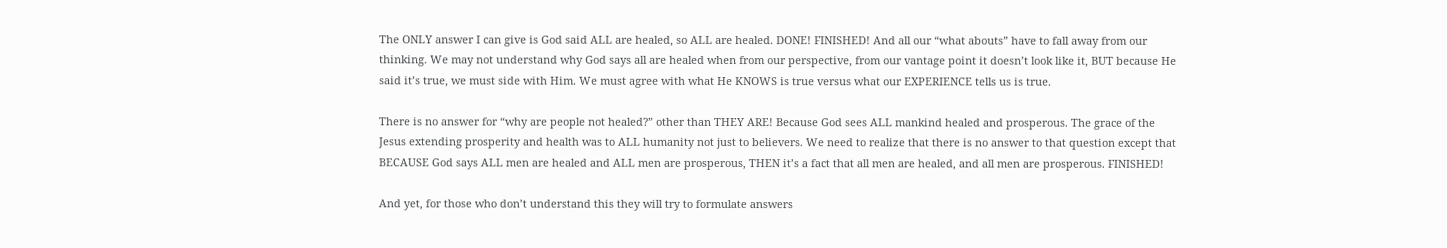The ONLY answer I can give is God said ALL are healed, so ALL are healed. DONE! FINISHED! And all our “what abouts” have to fall away from our thinking. We may not understand why God says all are healed when from our perspective, from our vantage point it doesn’t look like it, BUT because He said it’s true, we must side with Him. We must agree with what He KNOWS is true versus what our EXPERIENCE tells us is true.

There is no answer for “why are people not healed?” other than THEY ARE! Because God sees ALL mankind healed and prosperous. The grace of the Jesus extending prosperity and health was to ALL humanity not just to believers. We need to realize that there is no answer to that question except that BECAUSE God says ALL men are healed and ALL men are prosperous, THEN it’s a fact that all men are healed, and all men are prosperous. FINISHED!

And yet, for those who don’t understand this they will try to formulate answers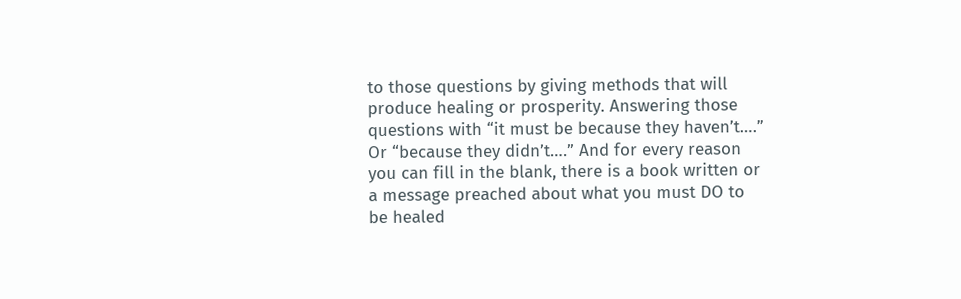to those questions by giving methods that will produce healing or prosperity. Answering those questions with “it must be because they haven’t….” Or “because they didn’t….” And for every reason you can fill in the blank, there is a book written or a message preached about what you must DO to be healed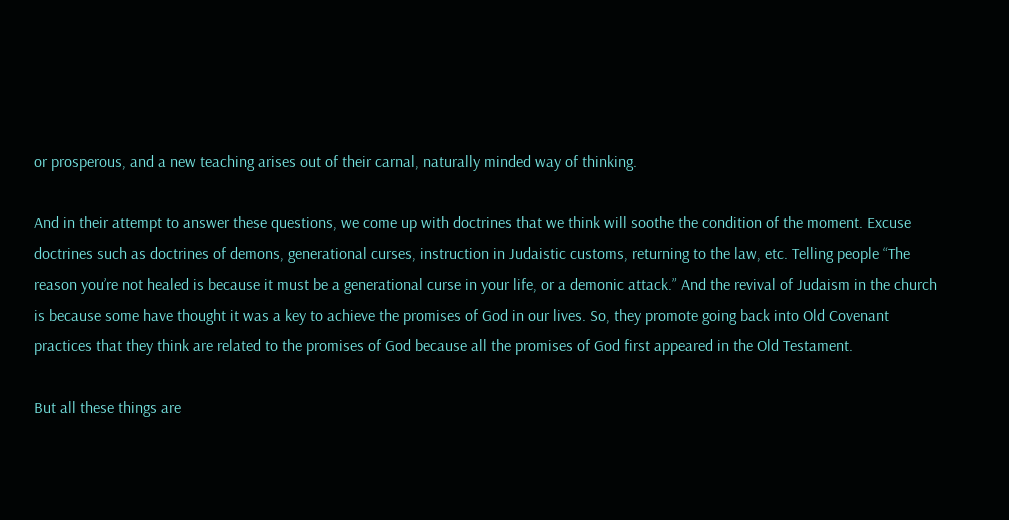or prosperous, and a new teaching arises out of their carnal, naturally minded way of thinking.

And in their attempt to answer these questions, we come up with doctrines that we think will soothe the condition of the moment. Excuse doctrines such as doctrines of demons, generational curses, instruction in Judaistic customs, returning to the law, etc. Telling people “The reason you’re not healed is because it must be a generational curse in your life, or a demonic attack.” And the revival of Judaism in the church is because some have thought it was a key to achieve the promises of God in our lives. So, they promote going back into Old Covenant practices that they think are related to the promises of God because all the promises of God first appeared in the Old Testament.

But all these things are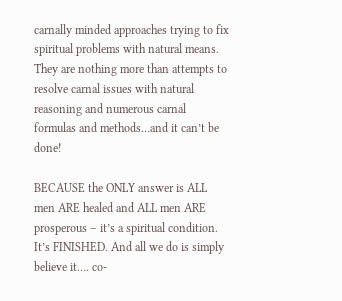carnally minded approaches trying to fix spiritual problems with natural means. They are nothing more than attempts to resolve carnal issues with natural reasoning and numerous carnal formulas and methods…and it can’t be done!

BECAUSE the ONLY answer is ALL men ARE healed and ALL men ARE prosperous – it’s a spiritual condition. It’s FINISHED. And all we do is simply believe it…. co-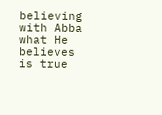believing with Abba what He believes is true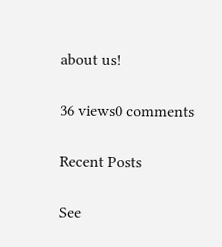about us!

36 views0 comments

Recent Posts

See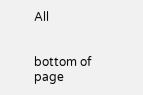All


bottom of page